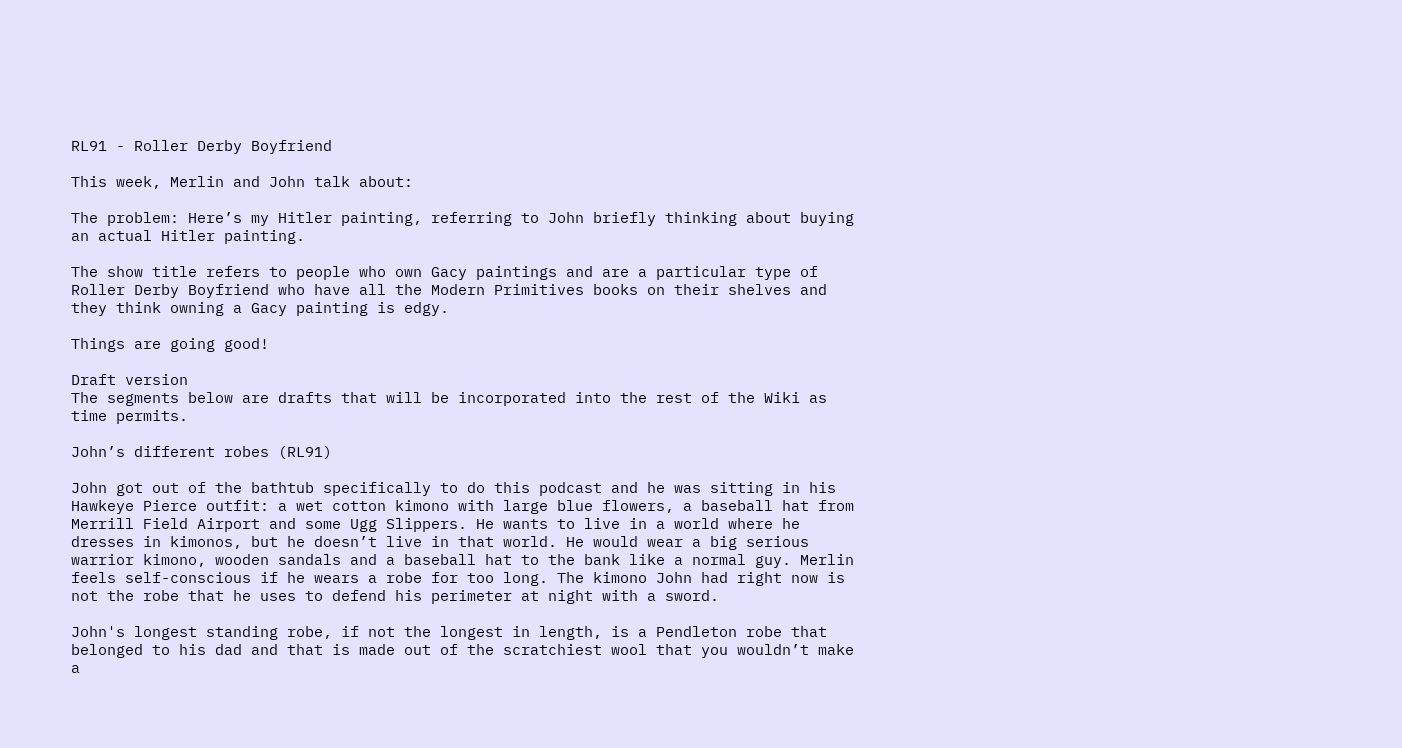RL91 - Roller Derby Boyfriend

This week, Merlin and John talk about:

The problem: Here’s my Hitler painting, referring to John briefly thinking about buying an actual Hitler painting.

The show title refers to people who own Gacy paintings and are a particular type of Roller Derby Boyfriend who have all the Modern Primitives books on their shelves and they think owning a Gacy painting is edgy.

Things are going good!

Draft version
The segments below are drafts that will be incorporated into the rest of the Wiki as time permits.

John’s different robes (RL91)

John got out of the bathtub specifically to do this podcast and he was sitting in his Hawkeye Pierce outfit: a wet cotton kimono with large blue flowers, a baseball hat from Merrill Field Airport and some Ugg Slippers. He wants to live in a world where he dresses in kimonos, but he doesn’t live in that world. He would wear a big serious warrior kimono, wooden sandals and a baseball hat to the bank like a normal guy. Merlin feels self-conscious if he wears a robe for too long. The kimono John had right now is not the robe that he uses to defend his perimeter at night with a sword.

John's longest standing robe, if not the longest in length, is a Pendleton robe that belonged to his dad and that is made out of the scratchiest wool that you wouldn’t make a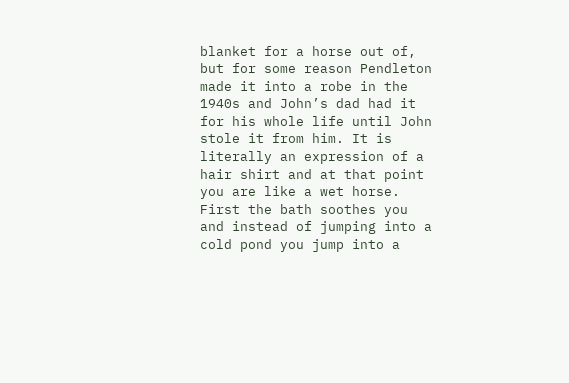blanket for a horse out of, but for some reason Pendleton made it into a robe in the 1940s and John’s dad had it for his whole life until John stole it from him. It is literally an expression of a hair shirt and at that point you are like a wet horse. First the bath soothes you and instead of jumping into a cold pond you jump into a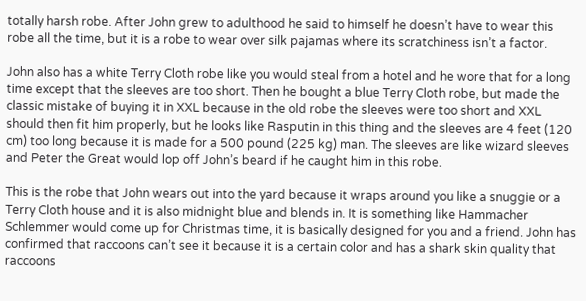totally harsh robe. After John grew to adulthood he said to himself he doesn’t have to wear this robe all the time, but it is a robe to wear over silk pajamas where its scratchiness isn’t a factor.

John also has a white Terry Cloth robe like you would steal from a hotel and he wore that for a long time except that the sleeves are too short. Then he bought a blue Terry Cloth robe, but made the classic mistake of buying it in XXL because in the old robe the sleeves were too short and XXL should then fit him properly, but he looks like Rasputin in this thing and the sleeves are 4 feet (120 cm) too long because it is made for a 500 pound (225 kg) man. The sleeves are like wizard sleeves and Peter the Great would lop off John’s beard if he caught him in this robe.

This is the robe that John wears out into the yard because it wraps around you like a snuggie or a Terry Cloth house and it is also midnight blue and blends in. It is something like Hammacher Schlemmer would come up for Christmas time, it is basically designed for you and a friend. John has confirmed that raccoons can’t see it because it is a certain color and has a shark skin quality that raccoons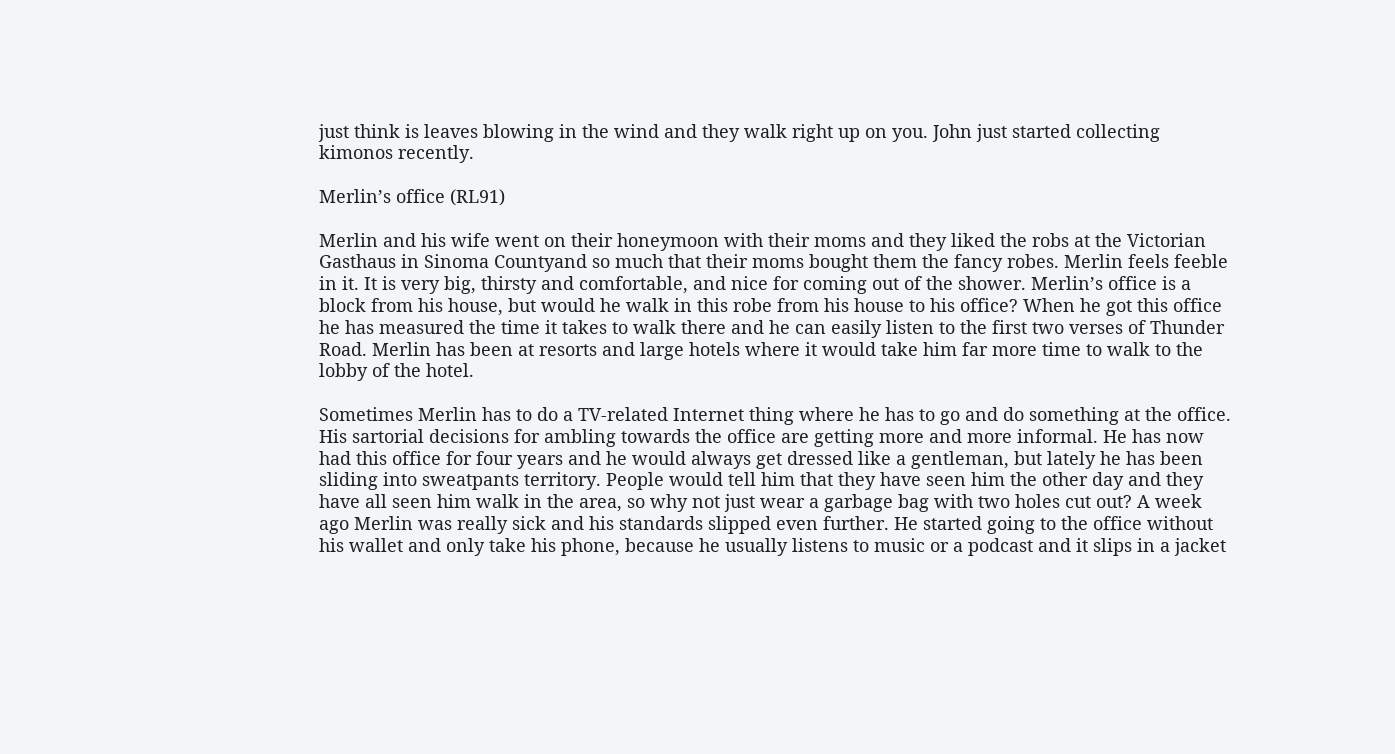just think is leaves blowing in the wind and they walk right up on you. John just started collecting kimonos recently.

Merlin’s office (RL91)

Merlin and his wife went on their honeymoon with their moms and they liked the robs at the Victorian Gasthaus in Sinoma Countyand so much that their moms bought them the fancy robes. Merlin feels feeble in it. It is very big, thirsty and comfortable, and nice for coming out of the shower. Merlin’s office is a block from his house, but would he walk in this robe from his house to his office? When he got this office he has measured the time it takes to walk there and he can easily listen to the first two verses of Thunder Road. Merlin has been at resorts and large hotels where it would take him far more time to walk to the lobby of the hotel.

Sometimes Merlin has to do a TV-related Internet thing where he has to go and do something at the office. His sartorial decisions for ambling towards the office are getting more and more informal. He has now had this office for four years and he would always get dressed like a gentleman, but lately he has been sliding into sweatpants territory. People would tell him that they have seen him the other day and they have all seen him walk in the area, so why not just wear a garbage bag with two holes cut out? A week ago Merlin was really sick and his standards slipped even further. He started going to the office without his wallet and only take his phone, because he usually listens to music or a podcast and it slips in a jacket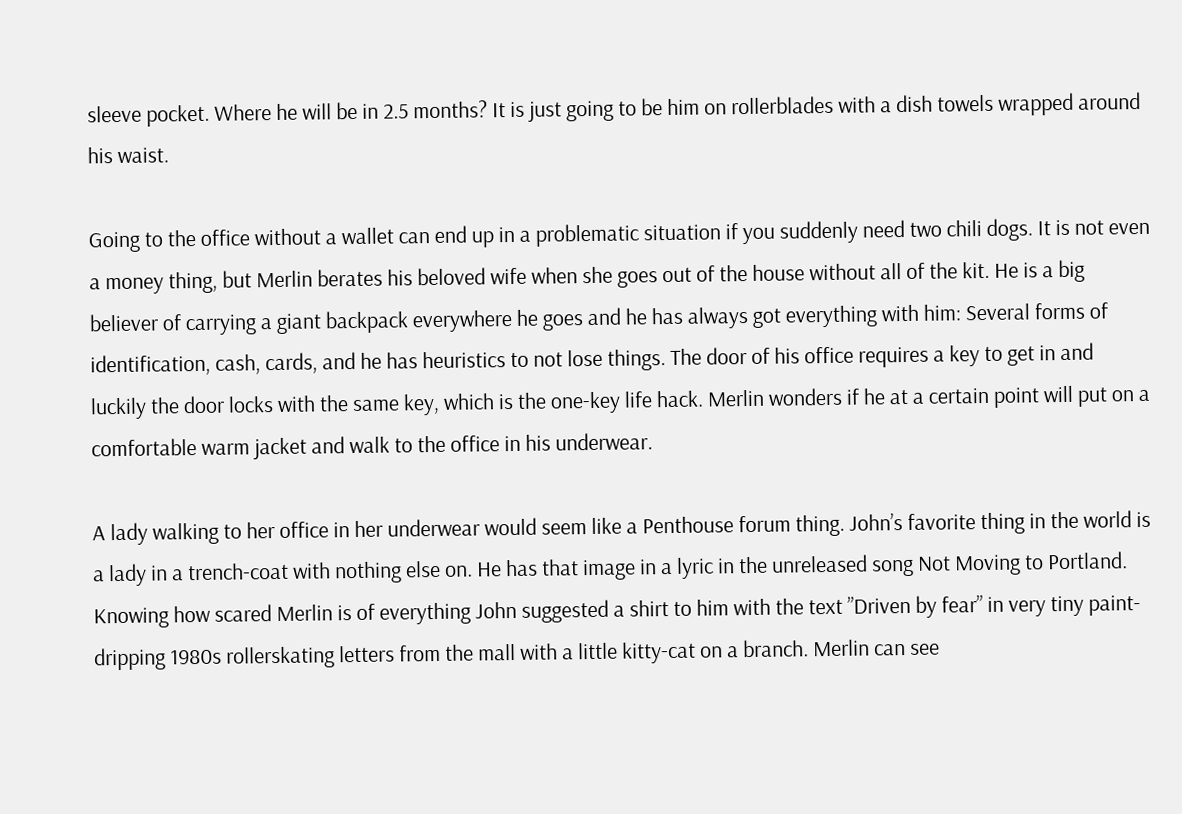sleeve pocket. Where he will be in 2.5 months? It is just going to be him on rollerblades with a dish towels wrapped around his waist.

Going to the office without a wallet can end up in a problematic situation if you suddenly need two chili dogs. It is not even a money thing, but Merlin berates his beloved wife when she goes out of the house without all of the kit. He is a big believer of carrying a giant backpack everywhere he goes and he has always got everything with him: Several forms of identification, cash, cards, and he has heuristics to not lose things. The door of his office requires a key to get in and luckily the door locks with the same key, which is the one-key life hack. Merlin wonders if he at a certain point will put on a comfortable warm jacket and walk to the office in his underwear.

A lady walking to her office in her underwear would seem like a Penthouse forum thing. John’s favorite thing in the world is a lady in a trench-coat with nothing else on. He has that image in a lyric in the unreleased song Not Moving to Portland. Knowing how scared Merlin is of everything John suggested a shirt to him with the text ”Driven by fear” in very tiny paint-dripping 1980s rollerskating letters from the mall with a little kitty-cat on a branch. Merlin can see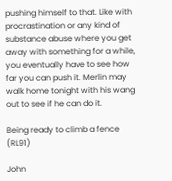pushing himself to that. Like with procrastination or any kind of substance abuse where you get away with something for a while, you eventually have to see how far you can push it. Merlin may walk home tonight with his wang out to see if he can do it.

Being ready to climb a fence (RL91)

John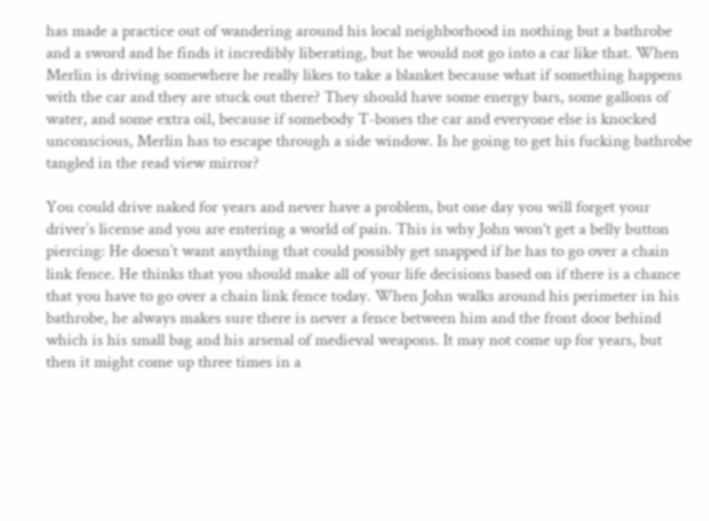has made a practice out of wandering around his local neighborhood in nothing but a bathrobe and a sword and he finds it incredibly liberating, but he would not go into a car like that. When Merlin is driving somewhere he really likes to take a blanket because what if something happens with the car and they are stuck out there? They should have some energy bars, some gallons of water, and some extra oil, because if somebody T-bones the car and everyone else is knocked unconscious, Merlin has to escape through a side window. Is he going to get his fucking bathrobe tangled in the read view mirror?

You could drive naked for years and never have a problem, but one day you will forget your driver’s license and you are entering a world of pain. This is why John won't get a belly button piercing: He doesn’t want anything that could possibly get snapped if he has to go over a chain link fence. He thinks that you should make all of your life decisions based on if there is a chance that you have to go over a chain link fence today. When John walks around his perimeter in his bathrobe, he always makes sure there is never a fence between him and the front door behind which is his small bag and his arsenal of medieval weapons. It may not come up for years, but then it might come up three times in a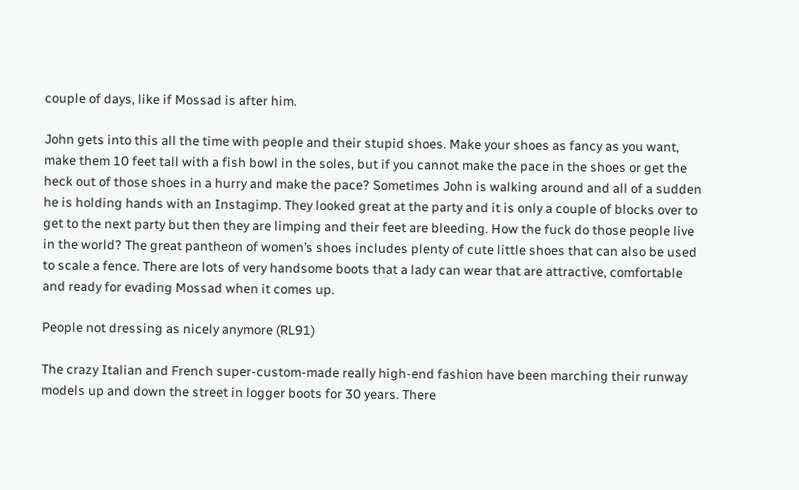couple of days, like if Mossad is after him.

John gets into this all the time with people and their stupid shoes. Make your shoes as fancy as you want, make them 10 feet tall with a fish bowl in the soles, but if you cannot make the pace in the shoes or get the heck out of those shoes in a hurry and make the pace? Sometimes John is walking around and all of a sudden he is holding hands with an Instagimp. They looked great at the party and it is only a couple of blocks over to get to the next party but then they are limping and their feet are bleeding. How the fuck do those people live in the world? The great pantheon of women’s shoes includes plenty of cute little shoes that can also be used to scale a fence. There are lots of very handsome boots that a lady can wear that are attractive, comfortable and ready for evading Mossad when it comes up.

People not dressing as nicely anymore (RL91)

The crazy Italian and French super-custom-made really high-end fashion have been marching their runway models up and down the street in logger boots for 30 years. There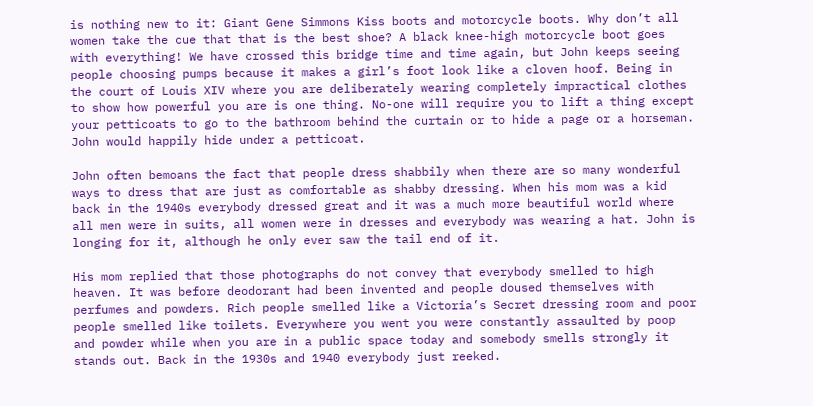is nothing new to it: Giant Gene Simmons Kiss boots and motorcycle boots. Why don’t all women take the cue that that is the best shoe? A black knee-high motorcycle boot goes with everything! We have crossed this bridge time and time again, but John keeps seeing people choosing pumps because it makes a girl’s foot look like a cloven hoof. Being in the court of Louis XIV where you are deliberately wearing completely impractical clothes to show how powerful you are is one thing. No-one will require you to lift a thing except your petticoats to go to the bathroom behind the curtain or to hide a page or a horseman. John would happily hide under a petticoat.

John often bemoans the fact that people dress shabbily when there are so many wonderful ways to dress that are just as comfortable as shabby dressing. When his mom was a kid back in the 1940s everybody dressed great and it was a much more beautiful world where all men were in suits, all women were in dresses and everybody was wearing a hat. John is longing for it, although he only ever saw the tail end of it.

His mom replied that those photographs do not convey that everybody smelled to high heaven. It was before deodorant had been invented and people doused themselves with perfumes and powders. Rich people smelled like a Victoria’s Secret dressing room and poor people smelled like toilets. Everywhere you went you were constantly assaulted by poop and powder while when you are in a public space today and somebody smells strongly it stands out. Back in the 1930s and 1940 everybody just reeked.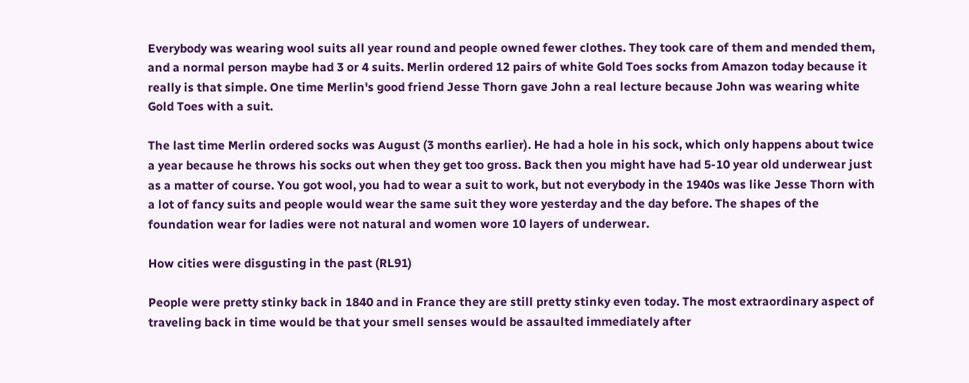Everybody was wearing wool suits all year round and people owned fewer clothes. They took care of them and mended them, and a normal person maybe had 3 or 4 suits. Merlin ordered 12 pairs of white Gold Toes socks from Amazon today because it really is that simple. One time Merlin's good friend Jesse Thorn gave John a real lecture because John was wearing white Gold Toes with a suit.

The last time Merlin ordered socks was August (3 months earlier). He had a hole in his sock, which only happens about twice a year because he throws his socks out when they get too gross. Back then you might have had 5-10 year old underwear just as a matter of course. You got wool, you had to wear a suit to work, but not everybody in the 1940s was like Jesse Thorn with a lot of fancy suits and people would wear the same suit they wore yesterday and the day before. The shapes of the foundation wear for ladies were not natural and women wore 10 layers of underwear.

How cities were disgusting in the past (RL91)

People were pretty stinky back in 1840 and in France they are still pretty stinky even today. The most extraordinary aspect of traveling back in time would be that your smell senses would be assaulted immediately after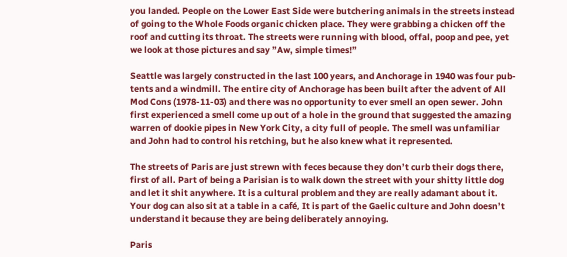you landed. People on the Lower East Side were butchering animals in the streets instead of going to the Whole Foods organic chicken place. They were grabbing a chicken off the roof and cutting its throat. The streets were running with blood, offal, poop and pee, yet we look at those pictures and say ”Aw, simple times!”

Seattle was largely constructed in the last 100 years, and Anchorage in 1940 was four pub-tents and a windmill. The entire city of Anchorage has been built after the advent of All Mod Cons (1978-11-03) and there was no opportunity to ever smell an open sewer. John first experienced a smell come up out of a hole in the ground that suggested the amazing warren of dookie pipes in New York City, a city full of people. The smell was unfamiliar and John had to control his retching, but he also knew what it represented.

The streets of Paris are just strewn with feces because they don’t curb their dogs there, first of all. Part of being a Parisian is to walk down the street with your shitty little dog and let it shit anywhere. It is a cultural problem and they are really adamant about it. Your dog can also sit at a table in a café, It is part of the Gaelic culture and John doesn’t understand it because they are being deliberately annoying.

Paris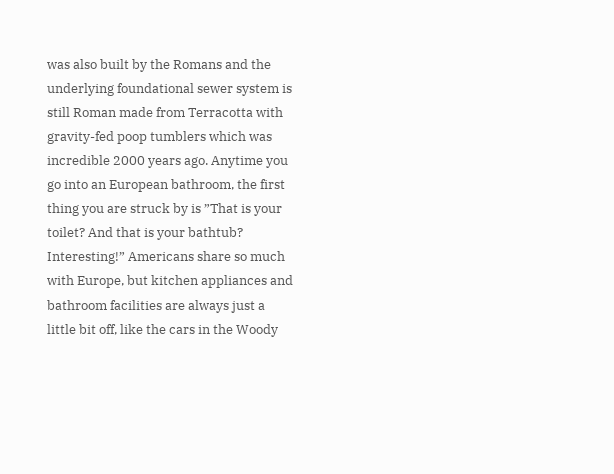was also built by the Romans and the underlying foundational sewer system is still Roman made from Terracotta with gravity-fed poop tumblers which was incredible 2000 years ago. Anytime you go into an European bathroom, the first thing you are struck by is ”That is your toilet? And that is your bathtub? Interesting!” Americans share so much with Europe, but kitchen appliances and bathroom facilities are always just a little bit off, like the cars in the Woody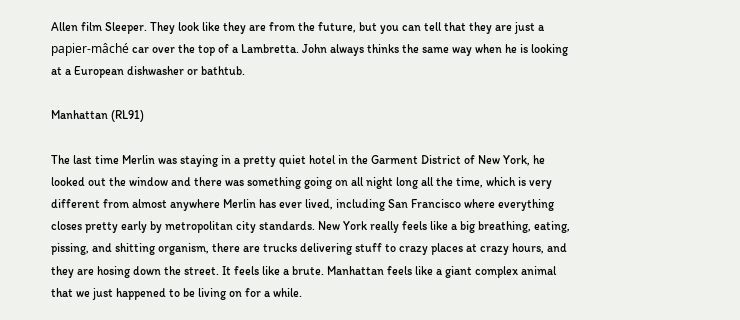Allen film Sleeper. They look like they are from the future, but you can tell that they are just a papier-mâché car over the top of a Lambretta. John always thinks the same way when he is looking at a European dishwasher or bathtub.

Manhattan (RL91)

The last time Merlin was staying in a pretty quiet hotel in the Garment District of New York, he looked out the window and there was something going on all night long all the time, which is very different from almost anywhere Merlin has ever lived, including San Francisco where everything closes pretty early by metropolitan city standards. New York really feels like a big breathing, eating, pissing, and shitting organism, there are trucks delivering stuff to crazy places at crazy hours, and they are hosing down the street. It feels like a brute. Manhattan feels like a giant complex animal that we just happened to be living on for a while.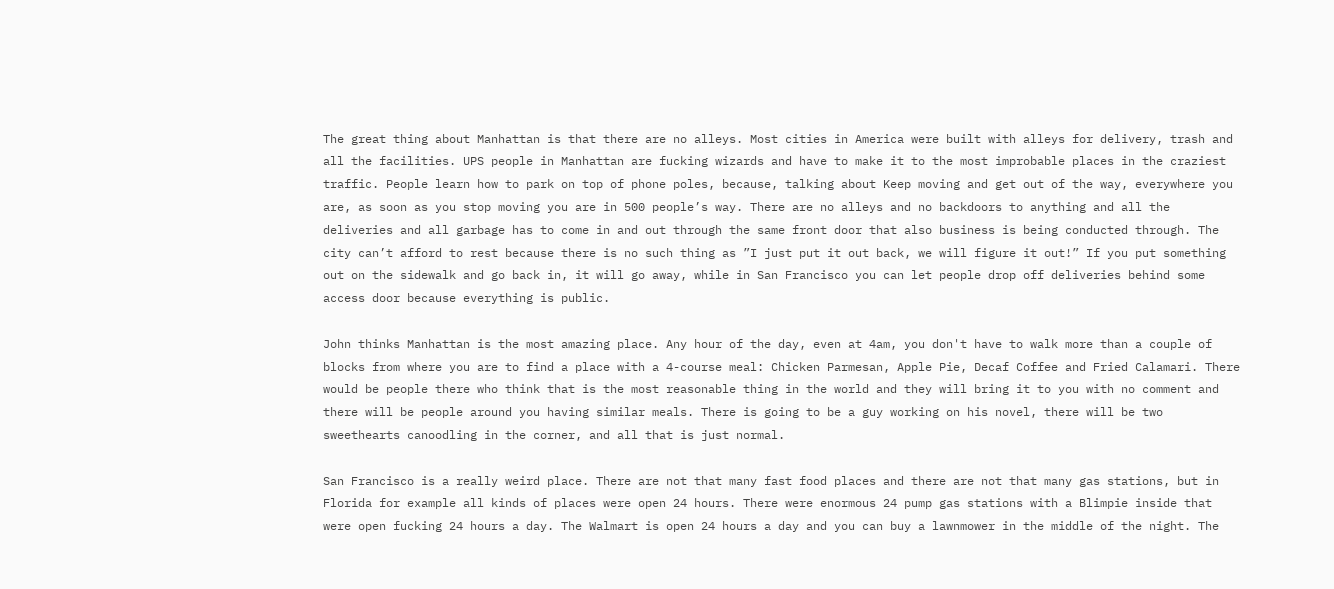The great thing about Manhattan is that there are no alleys. Most cities in America were built with alleys for delivery, trash and all the facilities. UPS people in Manhattan are fucking wizards and have to make it to the most improbable places in the craziest traffic. People learn how to park on top of phone poles, because, talking about Keep moving and get out of the way, everywhere you are, as soon as you stop moving you are in 500 people’s way. There are no alleys and no backdoors to anything and all the deliveries and all garbage has to come in and out through the same front door that also business is being conducted through. The city can’t afford to rest because there is no such thing as ”I just put it out back, we will figure it out!” If you put something out on the sidewalk and go back in, it will go away, while in San Francisco you can let people drop off deliveries behind some access door because everything is public.

John thinks Manhattan is the most amazing place. Any hour of the day, even at 4am, you don't have to walk more than a couple of blocks from where you are to find a place with a 4-course meal: Chicken Parmesan, Apple Pie, Decaf Coffee and Fried Calamari. There would be people there who think that is the most reasonable thing in the world and they will bring it to you with no comment and there will be people around you having similar meals. There is going to be a guy working on his novel, there will be two sweethearts canoodling in the corner, and all that is just normal.

San Francisco is a really weird place. There are not that many fast food places and there are not that many gas stations, but in Florida for example all kinds of places were open 24 hours. There were enormous 24 pump gas stations with a Blimpie inside that were open fucking 24 hours a day. The Walmart is open 24 hours a day and you can buy a lawnmower in the middle of the night. The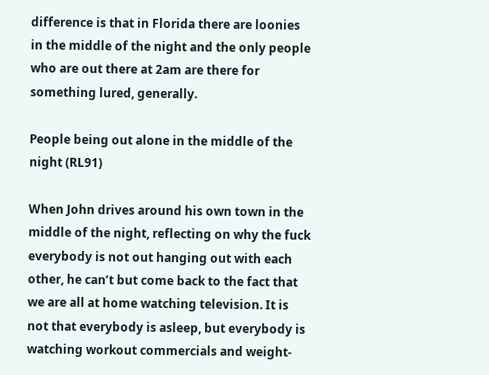difference is that in Florida there are loonies in the middle of the night and the only people who are out there at 2am are there for something lured, generally.

People being out alone in the middle of the night (RL91)

When John drives around his own town in the middle of the night, reflecting on why the fuck everybody is not out hanging out with each other, he can’t but come back to the fact that we are all at home watching television. It is not that everybody is asleep, but everybody is watching workout commercials and weight-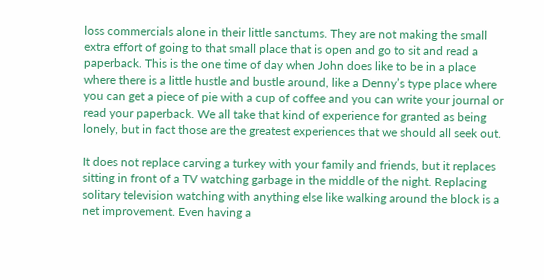loss commercials alone in their little sanctums. They are not making the small extra effort of going to that small place that is open and go to sit and read a paperback. This is the one time of day when John does like to be in a place where there is a little hustle and bustle around, like a Denny’s type place where you can get a piece of pie with a cup of coffee and you can write your journal or read your paperback. We all take that kind of experience for granted as being lonely, but in fact those are the greatest experiences that we should all seek out.

It does not replace carving a turkey with your family and friends, but it replaces sitting in front of a TV watching garbage in the middle of the night. Replacing solitary television watching with anything else like walking around the block is a net improvement. Even having a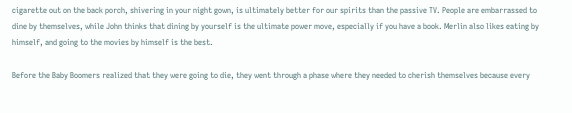cigarette out on the back porch, shivering in your night gown, is ultimately better for our spirits than the passive TV. People are embarrassed to dine by themselves, while John thinks that dining by yourself is the ultimate power move, especially if you have a book. Merlin also likes eating by himself, and going to the movies by himself is the best.

Before the Baby Boomers realized that they were going to die, they went through a phase where they needed to cherish themselves because every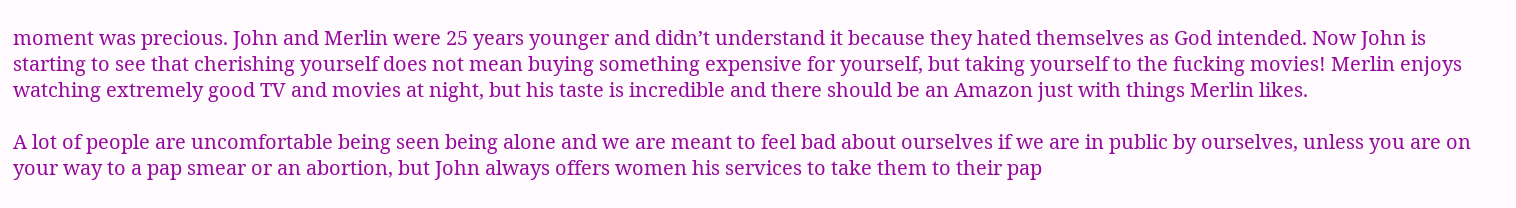moment was precious. John and Merlin were 25 years younger and didn’t understand it because they hated themselves as God intended. Now John is starting to see that cherishing yourself does not mean buying something expensive for yourself, but taking yourself to the fucking movies! Merlin enjoys watching extremely good TV and movies at night, but his taste is incredible and there should be an Amazon just with things Merlin likes.

A lot of people are uncomfortable being seen being alone and we are meant to feel bad about ourselves if we are in public by ourselves, unless you are on your way to a pap smear or an abortion, but John always offers women his services to take them to their pap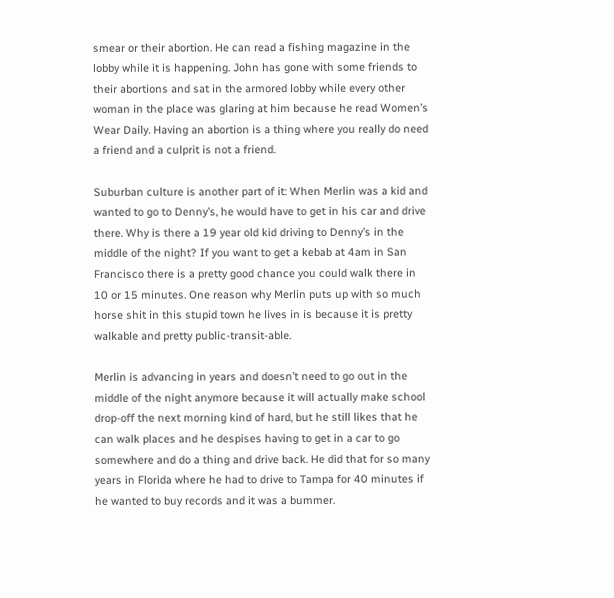smear or their abortion. He can read a fishing magazine in the lobby while it is happening. John has gone with some friends to their abortions and sat in the armored lobby while every other woman in the place was glaring at him because he read Women’s Wear Daily. Having an abortion is a thing where you really do need a friend and a culprit is not a friend.

Suburban culture is another part of it: When Merlin was a kid and wanted to go to Denny’s, he would have to get in his car and drive there. Why is there a 19 year old kid driving to Denny’s in the middle of the night? If you want to get a kebab at 4am in San Francisco there is a pretty good chance you could walk there in 10 or 15 minutes. One reason why Merlin puts up with so much horse shit in this stupid town he lives in is because it is pretty walkable and pretty public-transit-able.

Merlin is advancing in years and doesn’t need to go out in the middle of the night anymore because it will actually make school drop-off the next morning kind of hard, but he still likes that he can walk places and he despises having to get in a car to go somewhere and do a thing and drive back. He did that for so many years in Florida where he had to drive to Tampa for 40 minutes if he wanted to buy records and it was a bummer.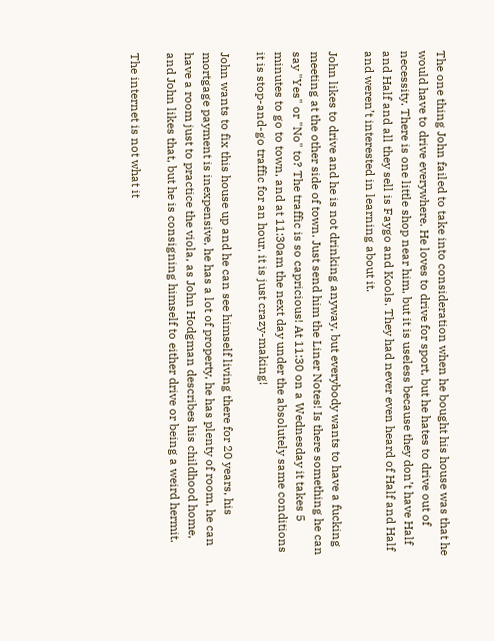The one thing John failed to take into consideration when he bought his house was that he would have to drive everywhere. He loves to drive for sport, but he hates to drive out of necessity. There is one little shop near him, but it is useless because they don’t have Half and Half and all they sell is Faygo and Kools. They had never even heard of Half and Half and weren’t interested in learning about it.

John likes to drive and he is not drinking anyway, but everybody wants to have a fucking meeting at the other side of town. Just send him the Liner Notes! Is there something he can say "Yes" or "No" to? The traffic is so capricious! At 11:30 on a Wednesday it takes 5 minutes to go to town, and at 11:30am the next day under the absolutely same conditions it is stop-and-go traffic for an hour, it is just crazy-making!

John wants to fix this house up and he can see himself living there for 20 years, his mortgage payment is inexpensive, he has a lot of property, he has plenty of room, he can have a room just to practice the viola, as John Hodgman describes his childhood home, and John likes that, but he is consigning himself to either drive or being a weird hermit.

The internet is not what it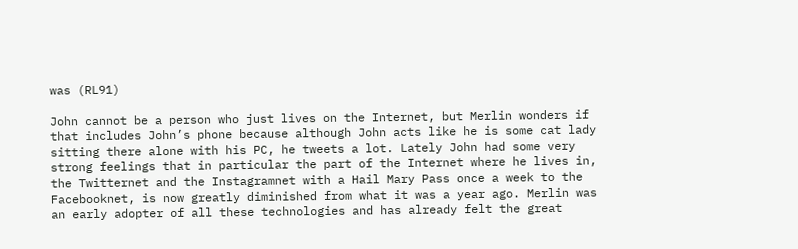was (RL91)

John cannot be a person who just lives on the Internet, but Merlin wonders if that includes John’s phone because although John acts like he is some cat lady sitting there alone with his PC, he tweets a lot. Lately John had some very strong feelings that in particular the part of the Internet where he lives in, the Twitternet and the Instagramnet with a Hail Mary Pass once a week to the Facebooknet, is now greatly diminished from what it was a year ago. Merlin was an early adopter of all these technologies and has already felt the great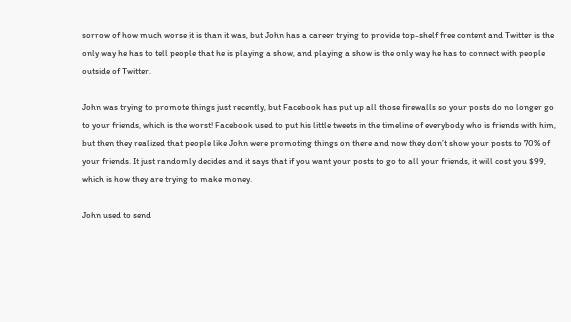sorrow of how much worse it is than it was, but John has a career trying to provide top-shelf free content and Twitter is the only way he has to tell people that he is playing a show, and playing a show is the only way he has to connect with people outside of Twitter.

John was trying to promote things just recently, but Facebook has put up all those firewalls so your posts do no longer go to your friends, which is the worst! Facebook used to put his little tweets in the timeline of everybody who is friends with him, but then they realized that people like John were promoting things on there and now they don’t show your posts to 70% of your friends. It just randomly decides and it says that if you want your posts to go to all your friends, it will cost you $99, which is how they are trying to make money.

John used to send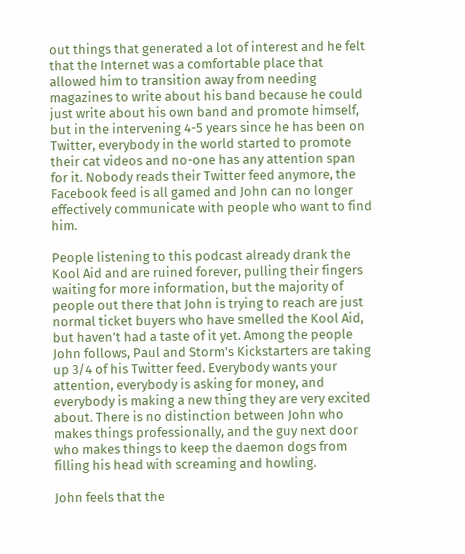out things that generated a lot of interest and he felt that the Internet was a comfortable place that allowed him to transition away from needing magazines to write about his band because he could just write about his own band and promote himself, but in the intervening 4-5 years since he has been on Twitter, everybody in the world started to promote their cat videos and no-one has any attention span for it. Nobody reads their Twitter feed anymore, the Facebook feed is all gamed and John can no longer effectively communicate with people who want to find him.

People listening to this podcast already drank the Kool Aid and are ruined forever, pulling their fingers waiting for more information, but the majority of people out there that John is trying to reach are just normal ticket buyers who have smelled the Kool Aid, but haven’t had a taste of it yet. Among the people John follows, Paul and Storm's Kickstarters are taking up 3/4 of his Twitter feed. Everybody wants your attention, everybody is asking for money, and everybody is making a new thing they are very excited about. There is no distinction between John who makes things professionally, and the guy next door who makes things to keep the daemon dogs from filling his head with screaming and howling.

John feels that the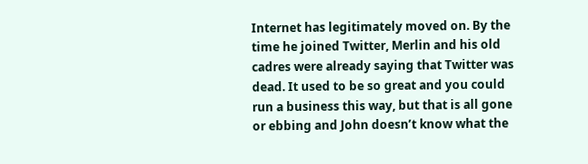Internet has legitimately moved on. By the time he joined Twitter, Merlin and his old cadres were already saying that Twitter was dead. It used to be so great and you could run a business this way, but that is all gone or ebbing and John doesn’t know what the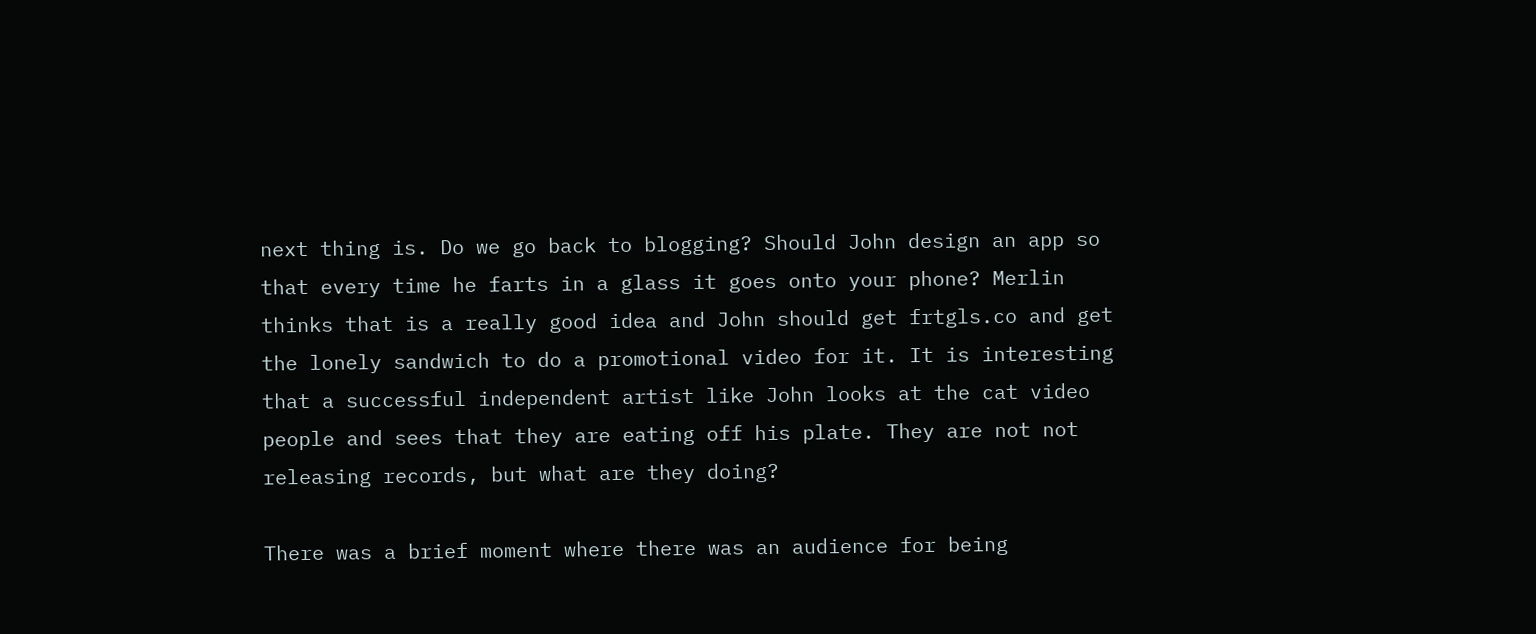next thing is. Do we go back to blogging? Should John design an app so that every time he farts in a glass it goes onto your phone? Merlin thinks that is a really good idea and John should get frtgls.co and get the lonely sandwich to do a promotional video for it. It is interesting that a successful independent artist like John looks at the cat video people and sees that they are eating off his plate. They are not not releasing records, but what are they doing?

There was a brief moment where there was an audience for being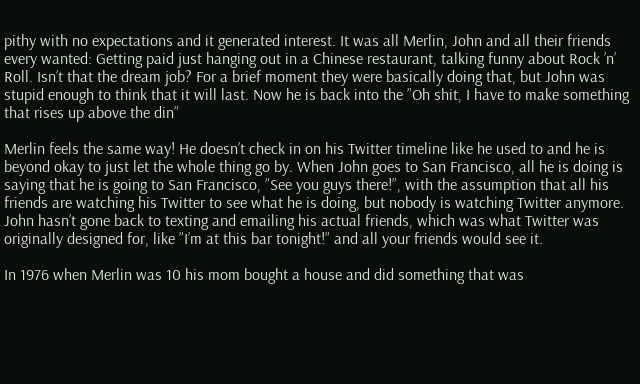pithy with no expectations and it generated interest. It was all Merlin, John and all their friends every wanted: Getting paid just hanging out in a Chinese restaurant, talking funny about Rock ’n’ Roll. Isn’t that the dream job? For a brief moment they were basically doing that, but John was stupid enough to think that it will last. Now he is back into the ”Oh shit, I have to make something that rises up above the din”

Merlin feels the same way! He doesn’t check in on his Twitter timeline like he used to and he is beyond okay to just let the whole thing go by. When John goes to San Francisco, all he is doing is saying that he is going to San Francisco, ”See you guys there!”, with the assumption that all his friends are watching his Twitter to see what he is doing, but nobody is watching Twitter anymore. John hasn’t gone back to texting and emailing his actual friends, which was what Twitter was originally designed for, like ”I’m at this bar tonight!” and all your friends would see it.

In 1976 when Merlin was 10 his mom bought a house and did something that was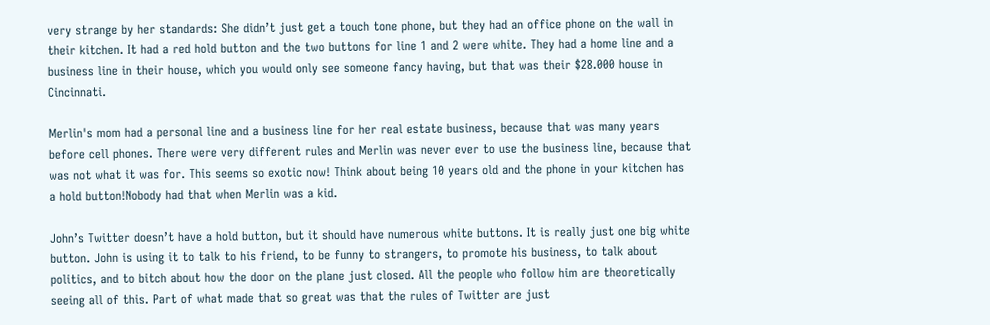very strange by her standards: She didn’t just get a touch tone phone, but they had an office phone on the wall in their kitchen. It had a red hold button and the two buttons for line 1 and 2 were white. They had a home line and a business line in their house, which you would only see someone fancy having, but that was their $28.000 house in Cincinnati.

Merlin's mom had a personal line and a business line for her real estate business, because that was many years before cell phones. There were very different rules and Merlin was never ever to use the business line, because that was not what it was for. This seems so exotic now! Think about being 10 years old and the phone in your kitchen has a hold button!Nobody had that when Merlin was a kid.

John’s Twitter doesn’t have a hold button, but it should have numerous white buttons. It is really just one big white button. John is using it to talk to his friend, to be funny to strangers, to promote his business, to talk about politics, and to bitch about how the door on the plane just closed. All the people who follow him are theoretically seeing all of this. Part of what made that so great was that the rules of Twitter are just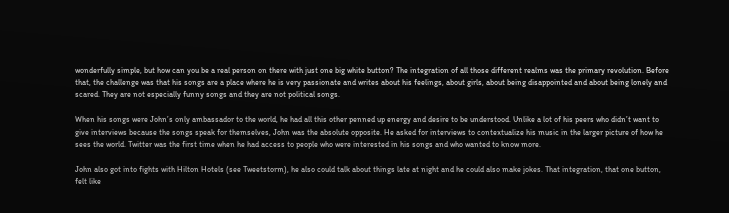wonderfully simple, but how can you be a real person on there with just one big white button? The integration of all those different realms was the primary revolution. Before that, the challenge was that his songs are a place where he is very passionate and writes about his feelings, about girls, about being disappointed and about being lonely and scared. They are not especially funny songs and they are not political songs.

When his songs were John’s only ambassador to the world, he had all this other penned up energy and desire to be understood. Unlike a lot of his peers who didn’t want to give interviews because the songs speak for themselves, John was the absolute opposite. He asked for interviews to contextualize his music in the larger picture of how he sees the world. Twitter was the first time when he had access to people who were interested in his songs and who wanted to know more.

John also got into fights with Hilton Hotels (see Tweetstorm), he also could talk about things late at night and he could also make jokes. That integration, that one button, felt like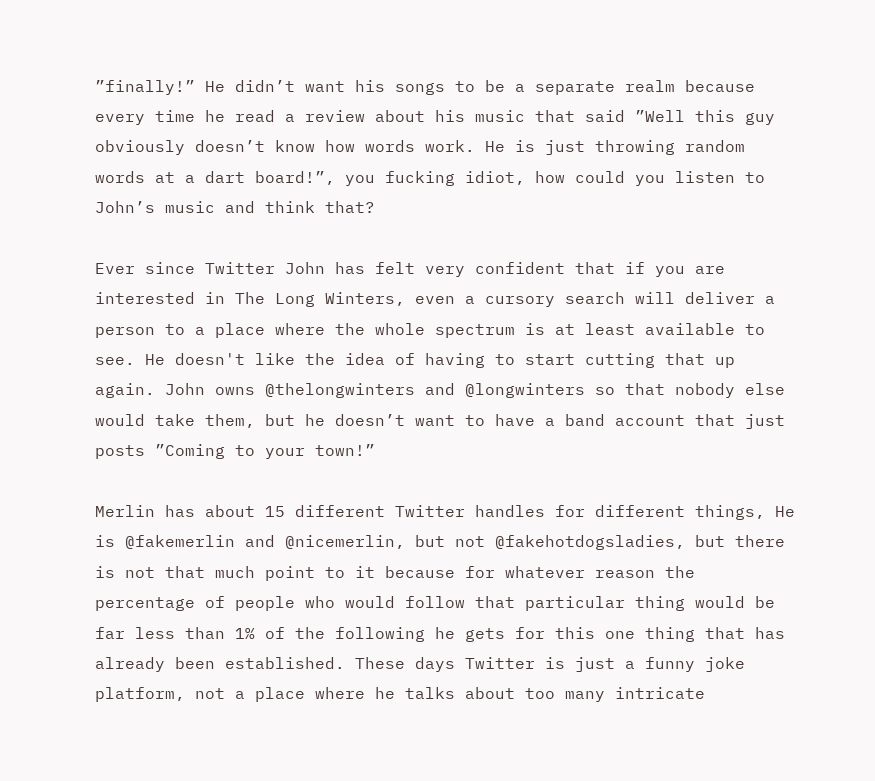”finally!” He didn’t want his songs to be a separate realm because every time he read a review about his music that said ”Well this guy obviously doesn’t know how words work. He is just throwing random words at a dart board!”, you fucking idiot, how could you listen to John’s music and think that?

Ever since Twitter John has felt very confident that if you are interested in The Long Winters, even a cursory search will deliver a person to a place where the whole spectrum is at least available to see. He doesn't like the idea of having to start cutting that up again. John owns @thelongwinters and @longwinters so that nobody else would take them, but he doesn’t want to have a band account that just posts ”Coming to your town!”

Merlin has about 15 different Twitter handles for different things, He is @fakemerlin and @nicemerlin, but not @fakehotdogsladies, but there is not that much point to it because for whatever reason the percentage of people who would follow that particular thing would be far less than 1% of the following he gets for this one thing that has already been established. These days Twitter is just a funny joke platform, not a place where he talks about too many intricate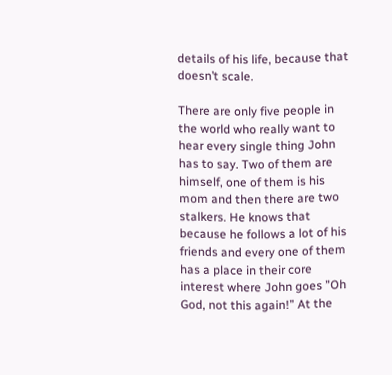details of his life, because that doesn’t scale.

There are only five people in the world who really want to hear every single thing John has to say. Two of them are himself, one of them is his mom and then there are two stalkers. He knows that because he follows a lot of his friends and every one of them has a place in their core interest where John goes ”Oh God, not this again!” At the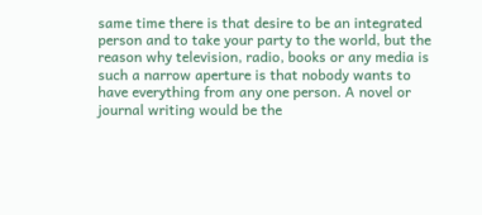same time there is that desire to be an integrated person and to take your party to the world, but the reason why television, radio, books or any media is such a narrow aperture is that nobody wants to have everything from any one person. A novel or journal writing would be the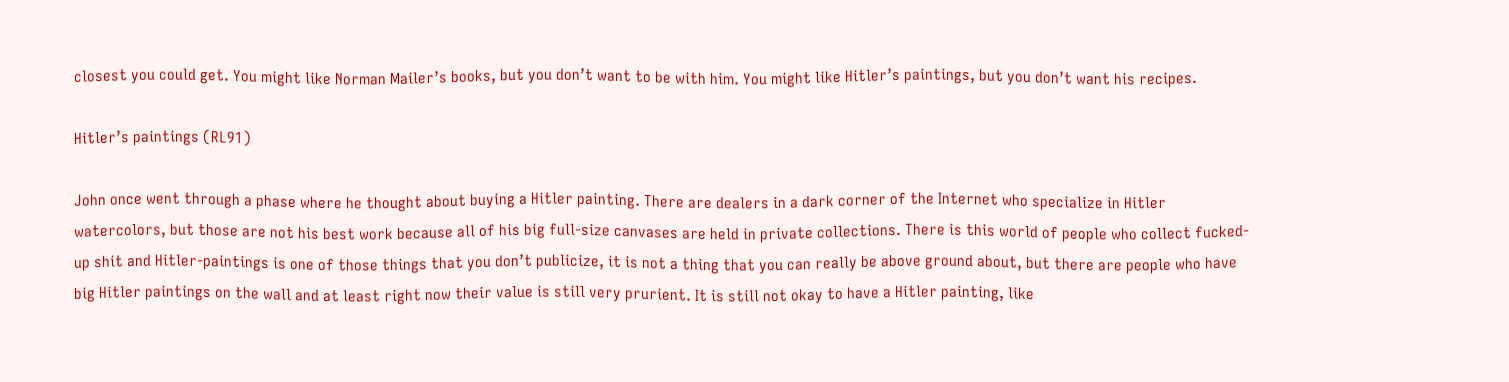closest you could get. You might like Norman Mailer’s books, but you don’t want to be with him. You might like Hitler’s paintings, but you don’t want his recipes.

Hitler’s paintings (RL91)

John once went through a phase where he thought about buying a Hitler painting. There are dealers in a dark corner of the Internet who specialize in Hitler watercolors, but those are not his best work because all of his big full-size canvases are held in private collections. There is this world of people who collect fucked-up shit and Hitler-paintings is one of those things that you don’t publicize, it is not a thing that you can really be above ground about, but there are people who have big Hitler paintings on the wall and at least right now their value is still very prurient. It is still not okay to have a Hitler painting, like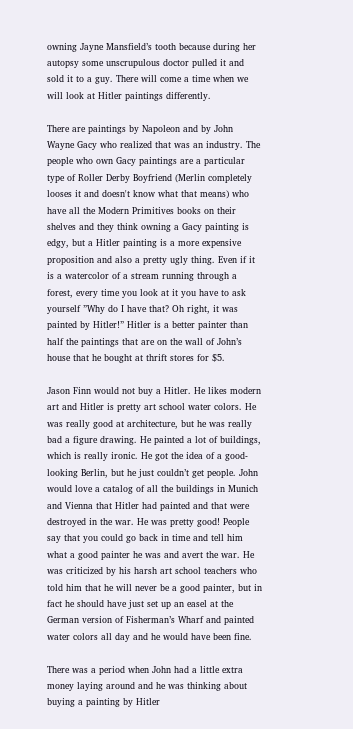owning Jayne Mansfield’s tooth because during her autopsy some unscrupulous doctor pulled it and sold it to a guy. There will come a time when we will look at Hitler paintings differently.

There are paintings by Napoleon and by John Wayne Gacy who realized that was an industry. The people who own Gacy paintings are a particular type of Roller Derby Boyfriend (Merlin completely looses it and doesn't know what that means) who have all the Modern Primitives books on their shelves and they think owning a Gacy painting is edgy, but a Hitler painting is a more expensive proposition and also a pretty ugly thing. Even if it is a watercolor of a stream running through a forest, every time you look at it you have to ask yourself ”Why do I have that? Oh right, it was painted by Hitler!” Hitler is a better painter than half the paintings that are on the wall of John’s house that he bought at thrift stores for $5.

Jason Finn would not buy a Hitler. He likes modern art and Hitler is pretty art school water colors. He was really good at architecture, but he was really bad a figure drawing. He painted a lot of buildings, which is really ironic. He got the idea of a good-looking Berlin, but he just couldn’t get people. John would love a catalog of all the buildings in Munich and Vienna that Hitler had painted and that were destroyed in the war. He was pretty good! People say that you could go back in time and tell him what a good painter he was and avert the war. He was criticized by his harsh art school teachers who told him that he will never be a good painter, but in fact he should have just set up an easel at the German version of Fisherman’s Wharf and painted water colors all day and he would have been fine.

There was a period when John had a little extra money laying around and he was thinking about buying a painting by Hitler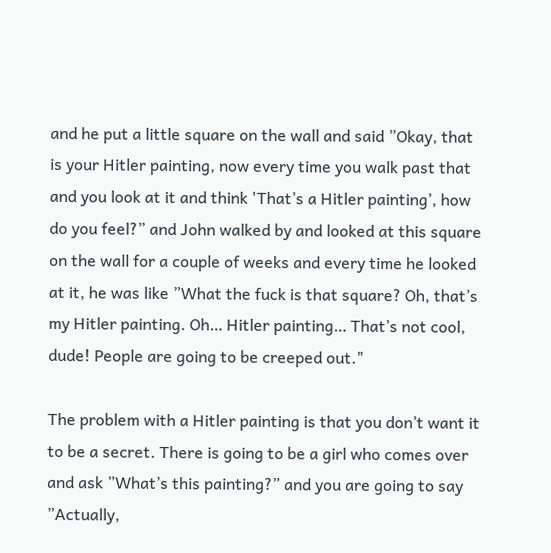and he put a little square on the wall and said ”Okay, that is your Hitler painting, now every time you walk past that and you look at it and think 'That’s a Hitler painting’, how do you feel?” and John walked by and looked at this square on the wall for a couple of weeks and every time he looked at it, he was like ”What the fuck is that square? Oh, that’s my Hitler painting. Oh… Hitler painting… That’s not cool, dude! People are going to be creeped out."

The problem with a Hitler painting is that you don’t want it to be a secret. There is going to be a girl who comes over and ask ”What’s this painting?” and you are going to say ”Actually,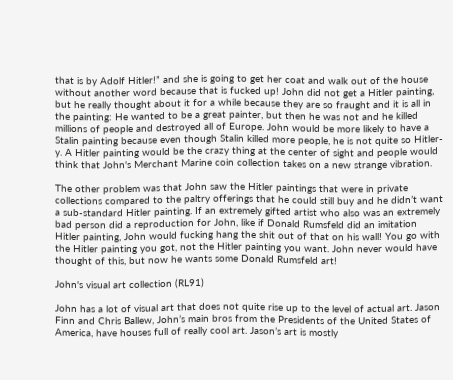that is by Adolf Hitler!” and she is going to get her coat and walk out of the house without another word because that is fucked up! John did not get a Hitler painting, but he really thought about it for a while because they are so fraught and it is all in the painting: He wanted to be a great painter, but then he was not and he killed millions of people and destroyed all of Europe. John would be more likely to have a Stalin painting because even though Stalin killed more people, he is not quite so Hitler-y. A Hitler painting would be the crazy thing at the center of sight and people would think that John's Merchant Marine coin collection takes on a new strange vibration.

The other problem was that John saw the Hitler paintings that were in private collections compared to the paltry offerings that he could still buy and he didn’t want a sub-standard Hitler painting. If an extremely gifted artist who also was an extremely bad person did a reproduction for John, like if Donald Rumsfeld did an imitation Hitler painting, John would fucking hang the shit out of that on his wall! You go with the Hitler painting you got, not the Hitler painting you want. John never would have thought of this, but now he wants some Donald Rumsfeld art!

John's visual art collection (RL91)

John has a lot of visual art that does not quite rise up to the level of actual art. Jason Finn and Chris Ballew, John’s main bros from the Presidents of the United States of America, have houses full of really cool art. Jason’s art is mostly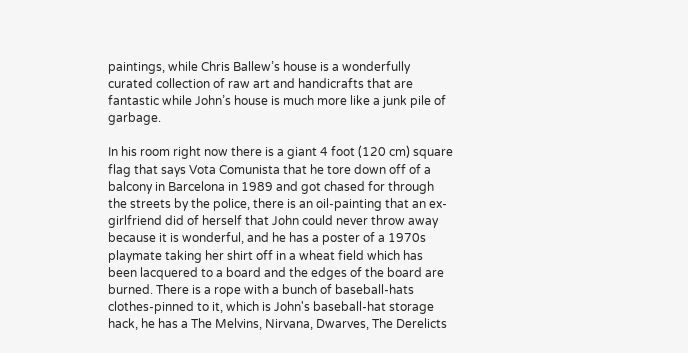paintings, while Chris Ballew’s house is a wonderfully curated collection of raw art and handicrafts that are fantastic while John’s house is much more like a junk pile of garbage.

In his room right now there is a giant 4 foot (120 cm) square flag that says Vota Comunista that he tore down off of a balcony in Barcelona in 1989 and got chased for through the streets by the police, there is an oil-painting that an ex-girlfriend did of herself that John could never throw away because it is wonderful, and he has a poster of a 1970s playmate taking her shirt off in a wheat field which has been lacquered to a board and the edges of the board are burned. There is a rope with a bunch of baseball-hats clothes-pinned to it, which is John's baseball-hat storage hack, he has a The Melvins, Nirvana, Dwarves, The Derelicts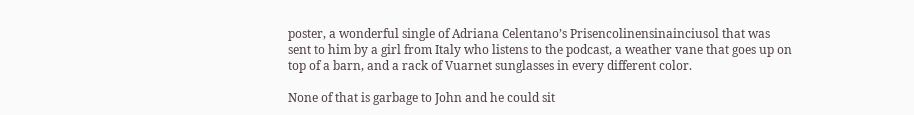poster, a wonderful single of Adriana Celentano’s Prisencolinensinainciusol that was sent to him by a girl from Italy who listens to the podcast, a weather vane that goes up on top of a barn, and a rack of Vuarnet sunglasses in every different color.

None of that is garbage to John and he could sit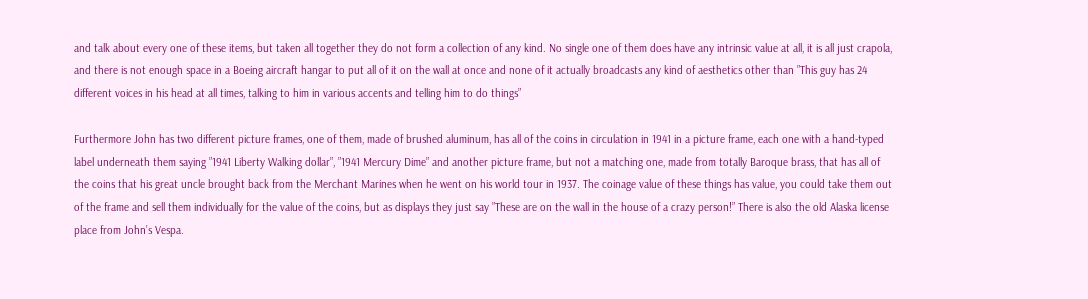and talk about every one of these items, but taken all together they do not form a collection of any kind. No single one of them does have any intrinsic value at all, it is all just crapola, and there is not enough space in a Boeing aircraft hangar to put all of it on the wall at once and none of it actually broadcasts any kind of aesthetics other than ”This guy has 24 different voices in his head at all times, talking to him in various accents and telling him to do things”

Furthermore John has two different picture frames, one of them, made of brushed aluminum, has all of the coins in circulation in 1941 in a picture frame, each one with a hand-typed label underneath them saying ”1941 Liberty Walking dollar”, ”1941 Mercury Dime” and another picture frame, but not a matching one, made from totally Baroque brass, that has all of the coins that his great uncle brought back from the Merchant Marines when he went on his world tour in 1937. The coinage value of these things has value, you could take them out of the frame and sell them individually for the value of the coins, but as displays they just say ”These are on the wall in the house of a crazy person!” There is also the old Alaska license place from John’s Vespa.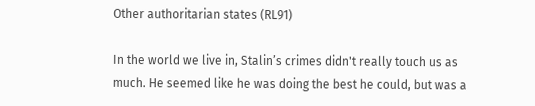Other authoritarian states (RL91)

In the world we live in, Stalin’s crimes didn't really touch us as much. He seemed like he was doing the best he could, but was a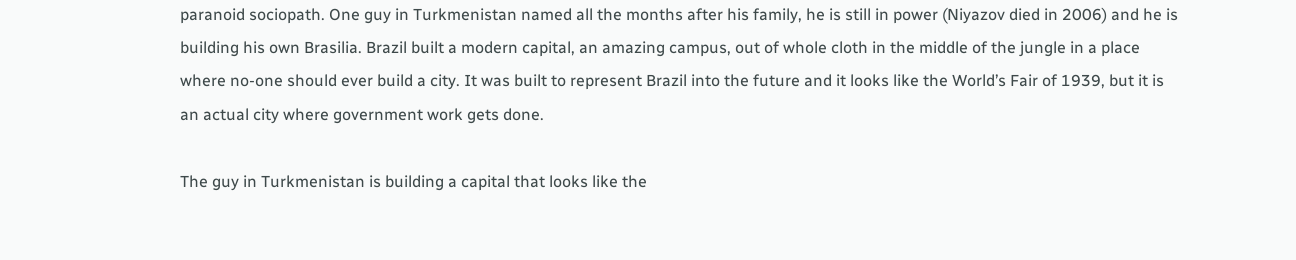paranoid sociopath. One guy in Turkmenistan named all the months after his family, he is still in power (Niyazov died in 2006) and he is building his own Brasilia. Brazil built a modern capital, an amazing campus, out of whole cloth in the middle of the jungle in a place where no-one should ever build a city. It was built to represent Brazil into the future and it looks like the World’s Fair of 1939, but it is an actual city where government work gets done.

The guy in Turkmenistan is building a capital that looks like the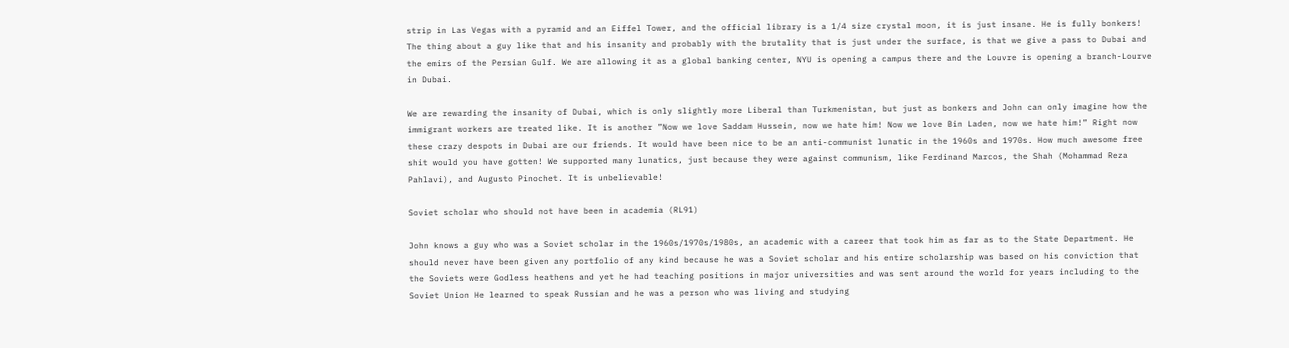strip in Las Vegas with a pyramid and an Eiffel Tower, and the official library is a 1/4 size crystal moon, it is just insane. He is fully bonkers! The thing about a guy like that and his insanity and probably with the brutality that is just under the surface, is that we give a pass to Dubai and the emirs of the Persian Gulf. We are allowing it as a global banking center, NYU is opening a campus there and the Louvre is opening a branch-Lourve in Dubai.

We are rewarding the insanity of Dubai, which is only slightly more Liberal than Turkmenistan, but just as bonkers and John can only imagine how the immigrant workers are treated like. It is another ”Now we love Saddam Hussein, now we hate him! Now we love Bin Laden, now we hate him!” Right now these crazy despots in Dubai are our friends. It would have been nice to be an anti-communist lunatic in the 1960s and 1970s. How much awesome free shit would you have gotten! We supported many lunatics, just because they were against communism, like Ferdinand Marcos, the Shah (Mohammad Reza Pahlavi), and Augusto Pinochet. It is unbelievable!

Soviet scholar who should not have been in academia (RL91)

John knows a guy who was a Soviet scholar in the 1960s/1970s/1980s, an academic with a career that took him as far as to the State Department. He should never have been given any portfolio of any kind because he was a Soviet scholar and his entire scholarship was based on his conviction that the Soviets were Godless heathens and yet he had teaching positions in major universities and was sent around the world for years including to the Soviet Union He learned to speak Russian and he was a person who was living and studying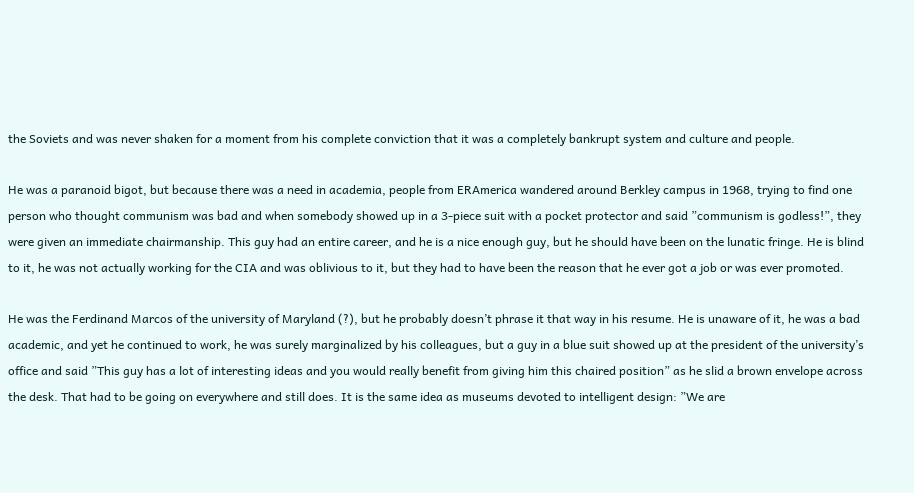the Soviets and was never shaken for a moment from his complete conviction that it was a completely bankrupt system and culture and people.

He was a paranoid bigot, but because there was a need in academia, people from ERAmerica wandered around Berkley campus in 1968, trying to find one person who thought communism was bad and when somebody showed up in a 3-piece suit with a pocket protector and said ”communism is godless!”, they were given an immediate chairmanship. This guy had an entire career, and he is a nice enough guy, but he should have been on the lunatic fringe. He is blind to it, he was not actually working for the CIA and was oblivious to it, but they had to have been the reason that he ever got a job or was ever promoted.

He was the Ferdinand Marcos of the university of Maryland (?), but he probably doesn’t phrase it that way in his resume. He is unaware of it, he was a bad academic, and yet he continued to work, he was surely marginalized by his colleagues, but a guy in a blue suit showed up at the president of the university’s office and said ”This guy has a lot of interesting ideas and you would really benefit from giving him this chaired position” as he slid a brown envelope across the desk. That had to be going on everywhere and still does. It is the same idea as museums devoted to intelligent design: ”We are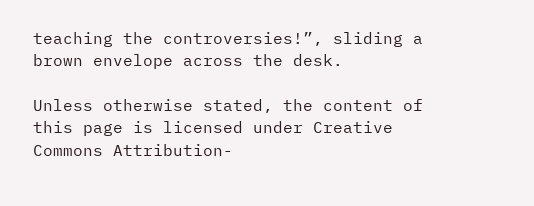teaching the controversies!”, sliding a brown envelope across the desk.

Unless otherwise stated, the content of this page is licensed under Creative Commons Attribution-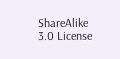ShareAlike 3.0 License